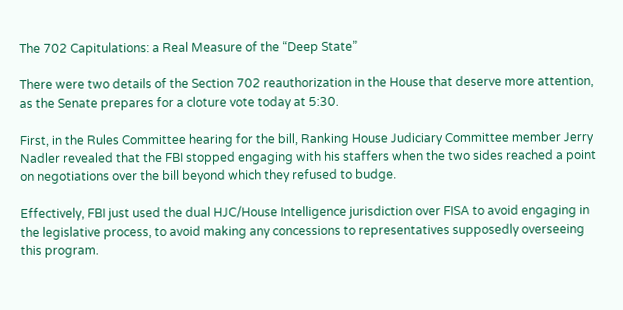The 702 Capitulations: a Real Measure of the “Deep State”

There were two details of the Section 702 reauthorization in the House that deserve more attention, as the Senate prepares for a cloture vote today at 5:30.

First, in the Rules Committee hearing for the bill, Ranking House Judiciary Committee member Jerry Nadler revealed that the FBI stopped engaging with his staffers when the two sides reached a point on negotiations over the bill beyond which they refused to budge.

Effectively, FBI just used the dual HJC/House Intelligence jurisdiction over FISA to avoid engaging in the legislative process, to avoid making any concessions to representatives supposedly overseeing this program.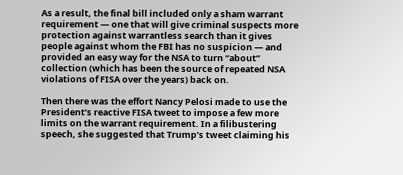As a result, the final bill included only a sham warrant requirement — one that will give criminal suspects more protection against warrantless search than it gives people against whom the FBI has no suspicion — and provided an easy way for the NSA to turn “about” collection (which has been the source of repeated NSA violations of FISA over the years) back on.

Then there was the effort Nancy Pelosi made to use the President’s reactive FISA tweet to impose a few more limits on the warrant requirement. In a filibustering speech, she suggested that Trump’s tweet claiming his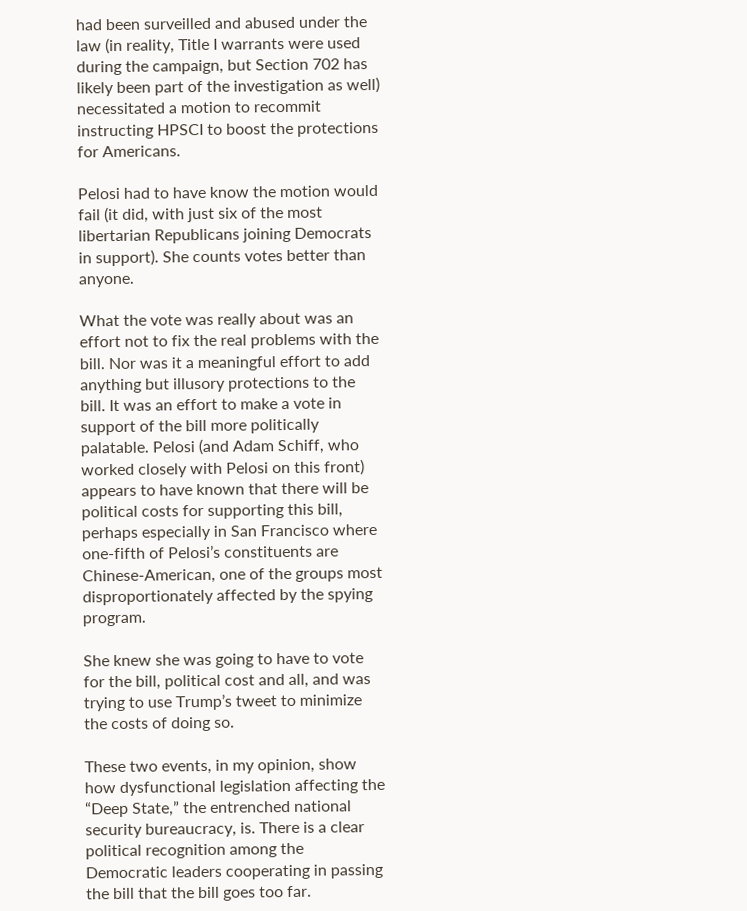had been surveilled and abused under the law (in reality, Title I warrants were used during the campaign, but Section 702 has likely been part of the investigation as well) necessitated a motion to recommit instructing HPSCI to boost the protections for Americans.

Pelosi had to have know the motion would fail (it did, with just six of the most libertarian Republicans joining Democrats in support). She counts votes better than anyone.

What the vote was really about was an effort not to fix the real problems with the bill. Nor was it a meaningful effort to add anything but illusory protections to the bill. It was an effort to make a vote in support of the bill more politically palatable. Pelosi (and Adam Schiff, who worked closely with Pelosi on this front) appears to have known that there will be political costs for supporting this bill, perhaps especially in San Francisco where one-fifth of Pelosi’s constituents are Chinese-American, one of the groups most disproportionately affected by the spying program.

She knew she was going to have to vote for the bill, political cost and all, and was trying to use Trump’s tweet to minimize the costs of doing so.

These two events, in my opinion, show how dysfunctional legislation affecting the “Deep State,” the entrenched national security bureaucracy, is. There is a clear political recognition among the Democratic leaders cooperating in passing the bill that the bill goes too far.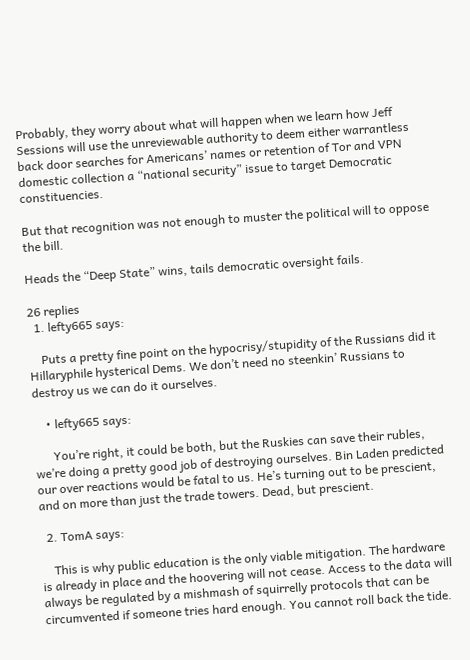Probably, they worry about what will happen when we learn how Jeff Sessions will use the unreviewable authority to deem either warrantless back door searches for Americans’ names or retention of Tor and VPN domestic collection a “national security” issue to target Democratic constituencies.

But that recognition was not enough to muster the political will to oppose the bill.

Heads the “Deep State” wins, tails democratic oversight fails.

26 replies
  1. lefty665 says:

    Puts a pretty fine point on the hypocrisy/stupidity of the Russians did it Hillaryphile hysterical Dems. We don’t need no steenkin’ Russians to destroy us we can do it ourselves.

    • lefty665 says:

      You’re right, it could be both, but the Ruskies can save their rubles, we’re doing a pretty good job of destroying ourselves. Bin Laden predicted our over reactions would be fatal to us. He’s turning out to be prescient, and on more than just the trade towers. Dead, but prescient.

  2. TomA says:

    This is why public education is the only viable mitigation. The hardware is already in place and the hoovering will not cease. Access to the data will always be regulated by a mishmash of squirrelly protocols that can be circumvented if someone tries hard enough. You cannot roll back the tide.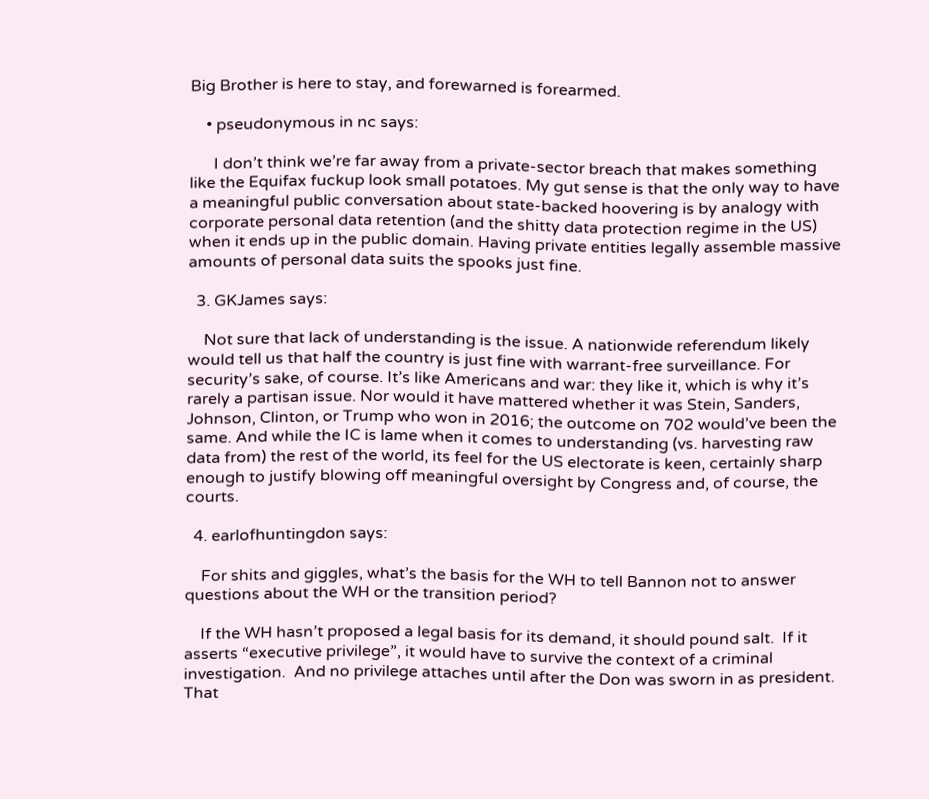Big Brother is here to stay, and forewarned is forearmed.

    • pseudonymous in nc says:

      I don’t think we’re far away from a private-sector breach that makes something like the Equifax fuckup look small potatoes. My gut sense is that the only way to have a meaningful public conversation about state-backed hoovering is by analogy with corporate personal data retention (and the shitty data protection regime in the US) when it ends up in the public domain. Having private entities legally assemble massive amounts of personal data suits the spooks just fine.

  3. GKJames says:

    Not sure that lack of understanding is the issue. A nationwide referendum likely would tell us that half the country is just fine with warrant-free surveillance. For security’s sake, of course. It’s like Americans and war: they like it, which is why it’s rarely a partisan issue. Nor would it have mattered whether it was Stein, Sanders, Johnson, Clinton, or Trump who won in 2016; the outcome on 702 would’ve been the same. And while the IC is lame when it comes to understanding (vs. harvesting raw data from) the rest of the world, its feel for the US electorate is keen, certainly sharp enough to justify blowing off meaningful oversight by Congress and, of course, the courts.

  4. earlofhuntingdon says:

    For shits and giggles, what’s the basis for the WH to tell Bannon not to answer questions about the WH or the transition period?

    If the WH hasn’t proposed a legal basis for its demand, it should pound salt.  If it asserts “executive privilege”, it would have to survive the context of a criminal investigation.  And no privilege attaches until after the Don was sworn in as president.  That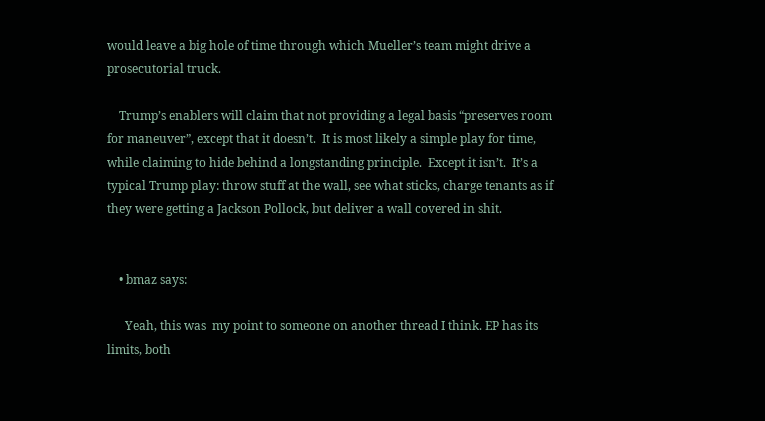would leave a big hole of time through which Mueller’s team might drive a prosecutorial truck.

    Trump’s enablers will claim that not providing a legal basis “preserves room for maneuver”, except that it doesn’t.  It is most likely a simple play for time, while claiming to hide behind a longstanding principle.  Except it isn’t.  It’s a typical Trump play: throw stuff at the wall, see what sticks, charge tenants as if they were getting a Jackson Pollock, but deliver a wall covered in shit.


    • bmaz says:

      Yeah, this was  my point to someone on another thread I think. EP has its limits, both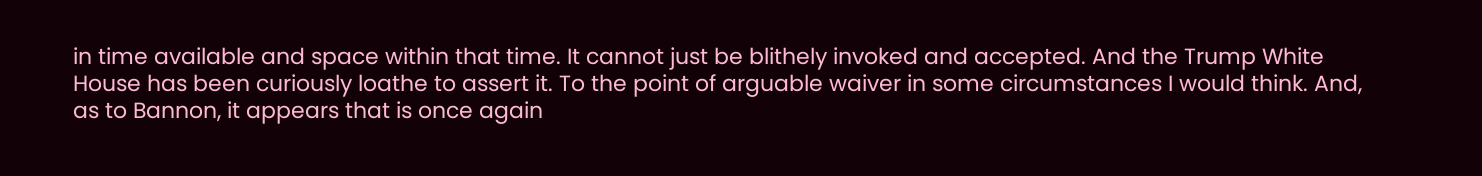in time available and space within that time. It cannot just be blithely invoked and accepted. And the Trump White House has been curiously loathe to assert it. To the point of arguable waiver in some circumstances I would think. And, as to Bannon, it appears that is once again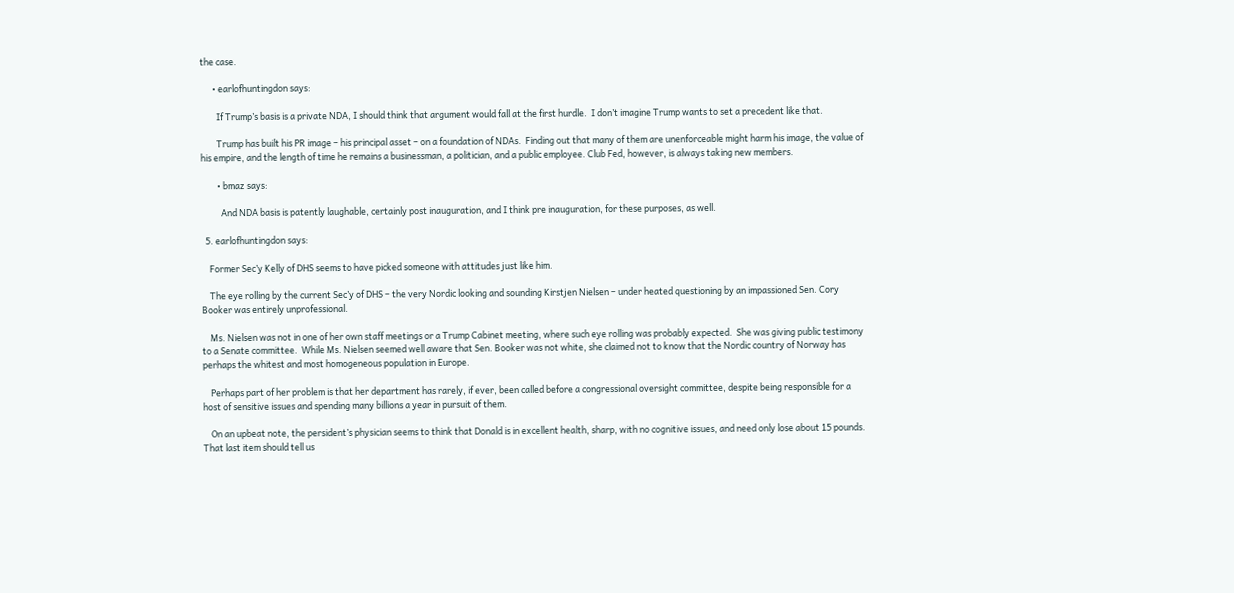the case.

      • earlofhuntingdon says:

        If Trump’s basis is a private NDA, I should think that argument would fall at the first hurdle.  I don’t imagine Trump wants to set a precedent like that.

        Trump has built his PR image – his principal asset – on a foundation of NDAs.  Finding out that many of them are unenforceable might harm his image, the value of his empire, and the length of time he remains a businessman, a politician, and a public employee. Club Fed, however, is always taking new members.

        • bmaz says:

          And NDA basis is patently laughable, certainly post inauguration, and I think pre inauguration, for these purposes, as well.

  5. earlofhuntingdon says:

    Former Sec’y Kelly of DHS seems to have picked someone with attitudes just like him.

    The eye rolling by the current Sec’y of DHS – the very Nordic looking and sounding Kirstjen Nielsen – under heated questioning by an impassioned Sen. Cory Booker was entirely unprofessional.

    Ms. Nielsen was not in one of her own staff meetings or a Trump Cabinet meeting, where such eye rolling was probably expected.  She was giving public testimony to a Senate committee.  While Ms. Nielsen seemed well aware that Sen. Booker was not white, she claimed not to know that the Nordic country of Norway has perhaps the whitest and most homogeneous population in Europe.

    Perhaps part of her problem is that her department has rarely, if ever, been called before a congressional oversight committee, despite being responsible for a host of sensitive issues and spending many billions a year in pursuit of them.

    On an upbeat note, the persident’s physician seems to think that Donald is in excellent health, sharp, with no cognitive issues, and need only lose about 15 pounds. That last item should tell us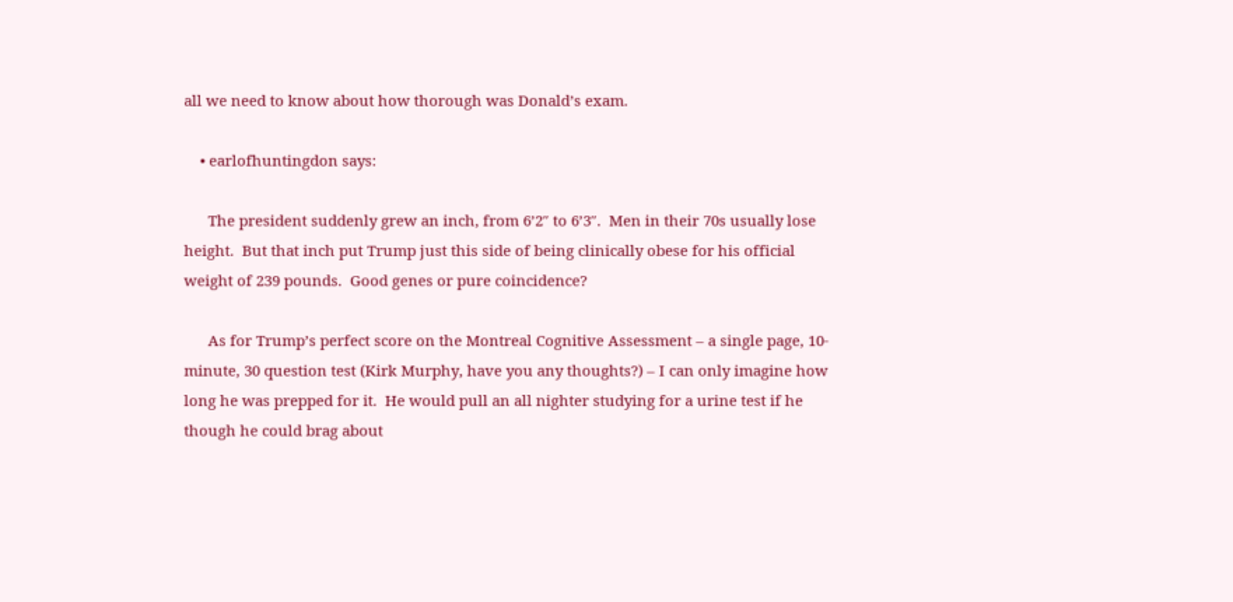all we need to know about how thorough was Donald’s exam.

    • earlofhuntingdon says:

      The president suddenly grew an inch, from 6’2″ to 6’3″.  Men in their 70s usually lose height.  But that inch put Trump just this side of being clinically obese for his official weight of 239 pounds.  Good genes or pure coincidence?

      As for Trump’s perfect score on the Montreal Cognitive Assessment – a single page, 10-minute, 30 question test (Kirk Murphy, have you any thoughts?) – I can only imagine how long he was prepped for it.  He would pull an all nighter studying for a urine test if he though he could brag about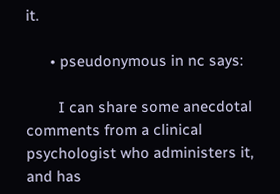it.

      • pseudonymous in nc says:

        I can share some anecdotal comments from a clinical psychologist who administers it, and has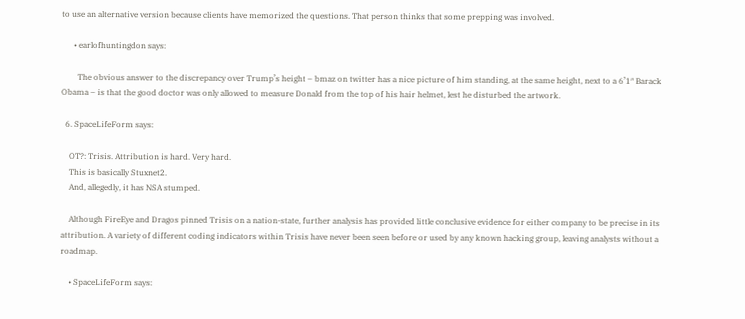to use an alternative version because clients have memorized the questions. That person thinks that some prepping was involved.

      • earlofhuntingdon says:

        The obvious answer to the discrepancy over Trump’s height – bmaz on twitter has a nice picture of him standing, at the same height, next to a 6’1″ Barack Obama – is that the good doctor was only allowed to measure Donald from the top of his hair helmet, lest he disturbed the artwork.

  6. SpaceLifeForm says:

    OT?: Trisis. Attribution is hard. Very hard.
    This is basically Stuxnet2.
    And, allegedly, it has NSA stumped.

    Although FireEye and Dragos pinned Trisis on a nation-state, further analysis has provided little conclusive evidence for either company to be precise in its attribution. A variety of different coding indicators within Trisis have never been seen before or used by any known hacking group, leaving analysts without a roadmap.

    • SpaceLifeForm says: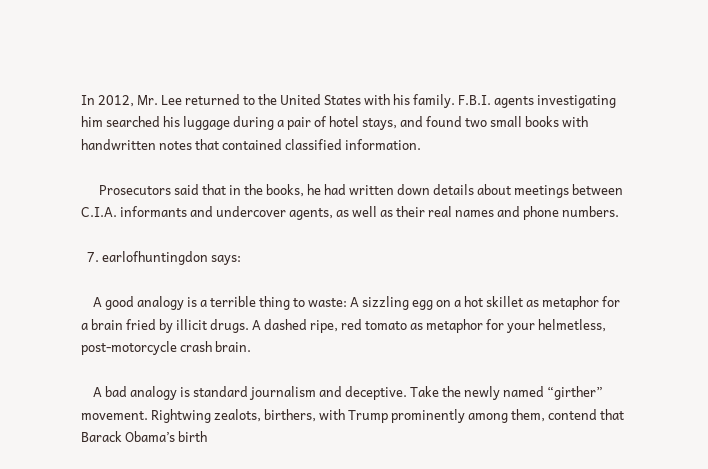In 2012, Mr. Lee returned to the United States with his family. F.B.I. agents investigating him searched his luggage during a pair of hotel stays, and found two small books with handwritten notes that contained classified information.

      Prosecutors said that in the books, he had written down details about meetings between C.I.A. informants and undercover agents, as well as their real names and phone numbers.

  7. earlofhuntingdon says:

    A good analogy is a terrible thing to waste: A sizzling egg on a hot skillet as metaphor for a brain fried by illicit drugs. A dashed ripe, red tomato as metaphor for your helmetless, post-motorcycle crash brain.

    A bad analogy is standard journalism and deceptive. Take the newly named “girther” movement. Rightwing zealots, birthers, with Trump prominently among them, contend that Barack Obama’s birth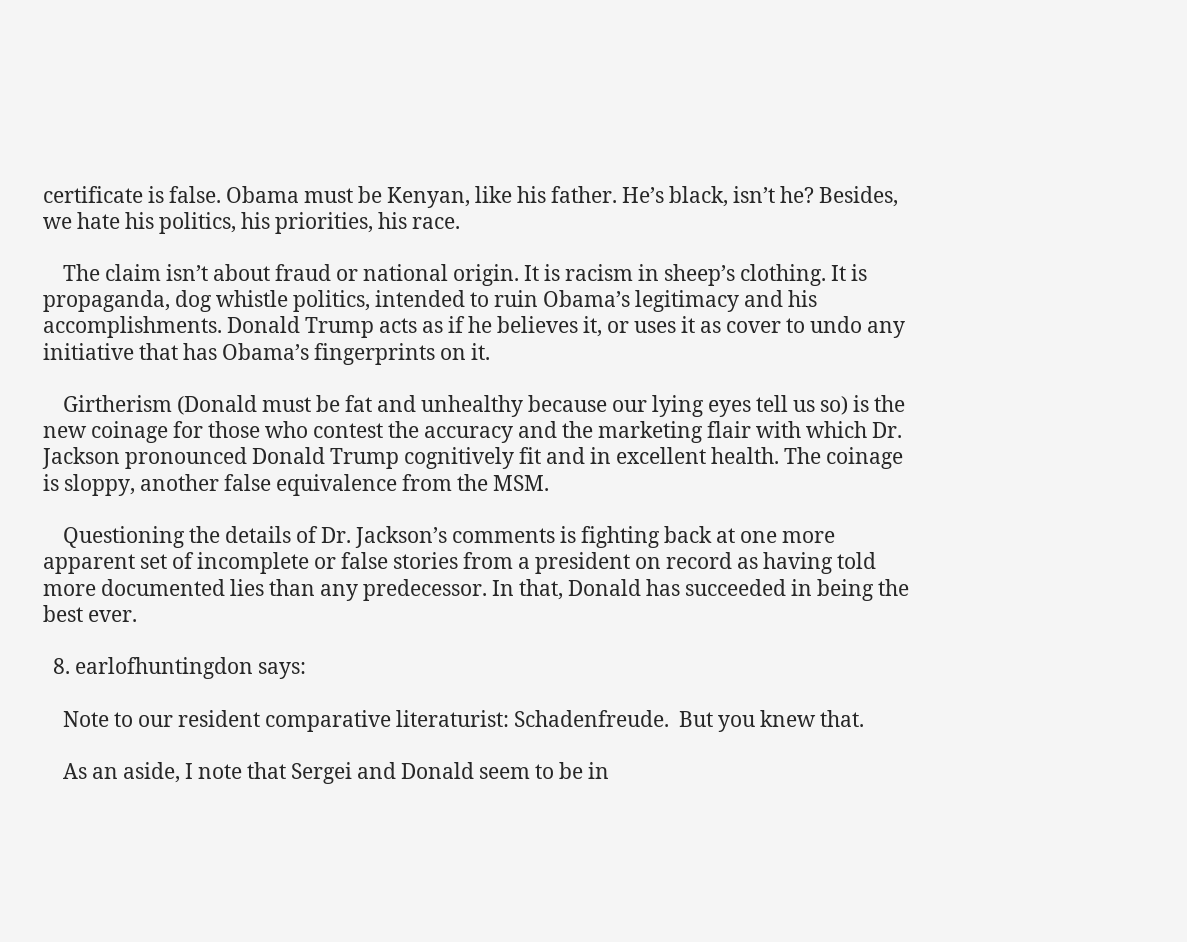certificate is false. Obama must be Kenyan, like his father. He’s black, isn’t he? Besides, we hate his politics, his priorities, his race.

    The claim isn’t about fraud or national origin. It is racism in sheep’s clothing. It is propaganda, dog whistle politics, intended to ruin Obama’s legitimacy and his accomplishments. Donald Trump acts as if he believes it, or uses it as cover to undo any initiative that has Obama’s fingerprints on it.

    Girtherism (Donald must be fat and unhealthy because our lying eyes tell us so) is the new coinage for those who contest the accuracy and the marketing flair with which Dr. Jackson pronounced Donald Trump cognitively fit and in excellent health. The coinage is sloppy, another false equivalence from the MSM.

    Questioning the details of Dr. Jackson’s comments is fighting back at one more apparent set of incomplete or false stories from a president on record as having told more documented lies than any predecessor. In that, Donald has succeeded in being the best ever.

  8. earlofhuntingdon says:

    Note to our resident comparative literaturist: Schadenfreude.  But you knew that.

    As an aside, I note that Sergei and Donald seem to be in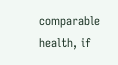comparable health, if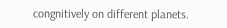congnitively on different planets.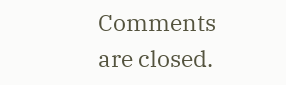Comments are closed.